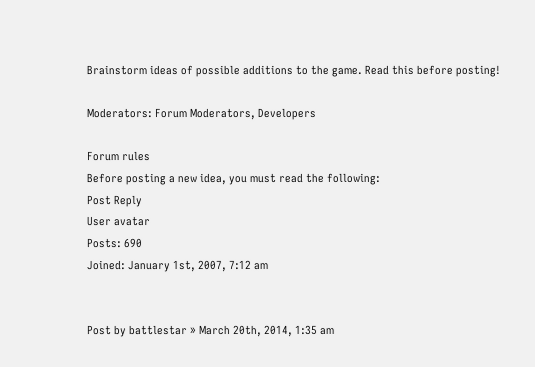Brainstorm ideas of possible additions to the game. Read this before posting!

Moderators: Forum Moderators, Developers

Forum rules
Before posting a new idea, you must read the following:
Post Reply
User avatar
Posts: 690
Joined: January 1st, 2007, 7:12 am


Post by battlestar » March 20th, 2014, 1:35 am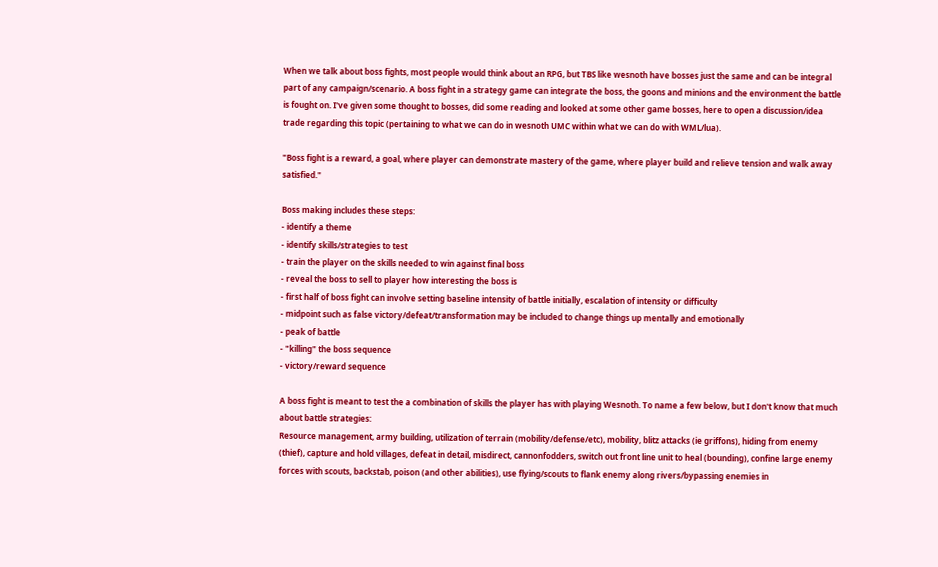When we talk about boss fights, most people would think about an RPG, but TBS like wesnoth have bosses just the same and can be integral part of any campaign/scenario. A boss fight in a strategy game can integrate the boss, the goons and minions and the environment the battle is fought on. I've given some thought to bosses, did some reading and looked at some other game bosses, here to open a discussion/idea trade regarding this topic (pertaining to what we can do in wesnoth UMC within what we can do with WML/lua).

"Boss fight is a reward, a goal, where player can demonstrate mastery of the game, where player build and relieve tension and walk away satisfied."

Boss making includes these steps:
- identify a theme
- identify skills/strategies to test
- train the player on the skills needed to win against final boss
- reveal the boss to sell to player how interesting the boss is
- first half of boss fight can involve setting baseline intensity of battle initially, escalation of intensity or difficulty
- midpoint such as false victory/defeat/transformation may be included to change things up mentally and emotionally
- peak of battle
- "killing" the boss sequence
- victory/reward sequence

A boss fight is meant to test the a combination of skills the player has with playing Wesnoth. To name a few below, but I don't know that much about battle strategies:
Resource management, army building, utilization of terrain (mobility/defense/etc), mobility, blitz attacks (ie griffons), hiding from enemy (thief), capture and hold villages, defeat in detail, misdirect, cannonfodders, switch out front line unit to heal (bounding), confine large enemy forces with scouts, backstab, poison (and other abilities), use flying/scouts to flank enemy along rivers/bypassing enemies in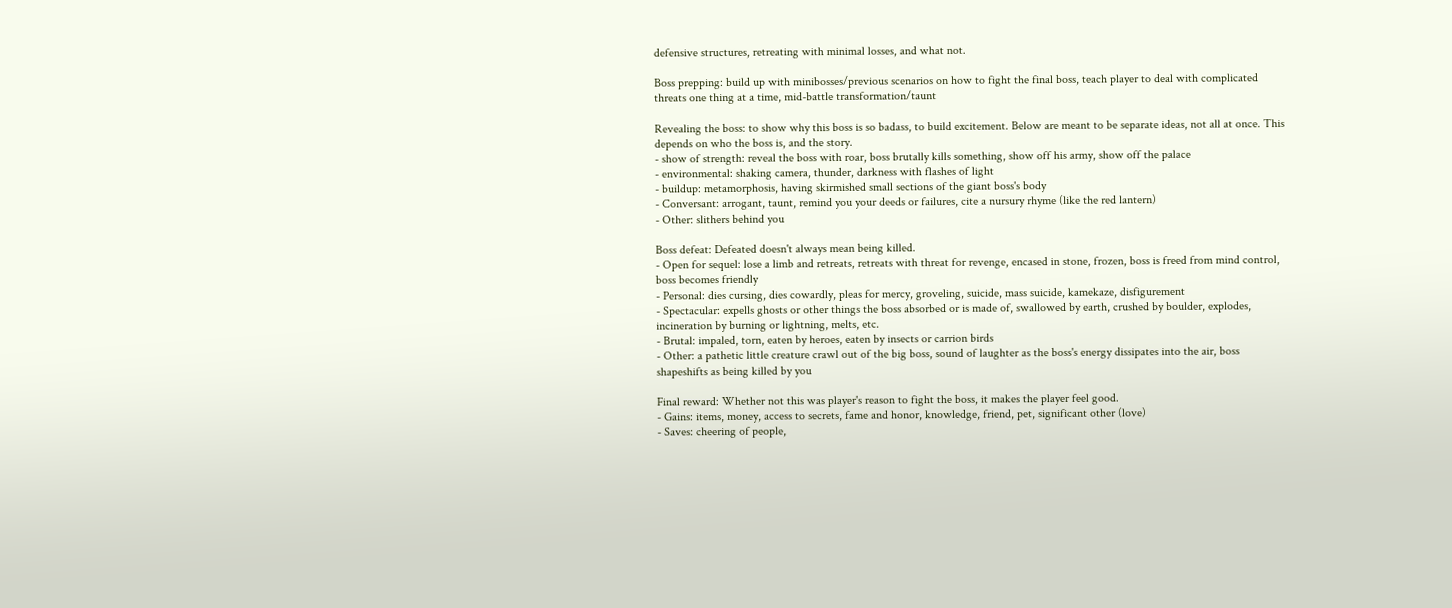defensive structures, retreating with minimal losses, and what not.

Boss prepping: build up with minibosses/previous scenarios on how to fight the final boss, teach player to deal with complicated threats one thing at a time, mid-battle transformation/taunt

Revealing the boss: to show why this boss is so badass, to build excitement. Below are meant to be separate ideas, not all at once. This depends on who the boss is, and the story.
- show of strength: reveal the boss with roar, boss brutally kills something, show off his army, show off the palace
- environmental: shaking camera, thunder, darkness with flashes of light
- buildup: metamorphosis, having skirmished small sections of the giant boss's body
- Conversant: arrogant, taunt, remind you your deeds or failures, cite a nursury rhyme (like the red lantern)
- Other: slithers behind you

Boss defeat: Defeated doesn't always mean being killed.
- Open for sequel: lose a limb and retreats, retreats with threat for revenge, encased in stone, frozen, boss is freed from mind control, boss becomes friendly
- Personal: dies cursing, dies cowardly, pleas for mercy, groveling, suicide, mass suicide, kamekaze, disfigurement
- Spectacular: expells ghosts or other things the boss absorbed or is made of, swallowed by earth, crushed by boulder, explodes, incineration by burning or lightning, melts, etc.
- Brutal: impaled, torn, eaten by heroes, eaten by insects or carrion birds
- Other: a pathetic little creature crawl out of the big boss, sound of laughter as the boss's energy dissipates into the air, boss shapeshifts as being killed by you

Final reward: Whether not this was player's reason to fight the boss, it makes the player feel good.
- Gains: items, money, access to secrets, fame and honor, knowledge, friend, pet, significant other (love)
- Saves: cheering of people,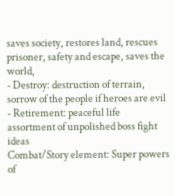saves society, restores land, rescues prisoner, safety and escape, saves the world,
- Destroy: destruction of terrain, sorrow of the people if heroes are evil
- Retirement: peaceful life
assortment of unpolished boss fight ideas
Combat/Story element: Super powers of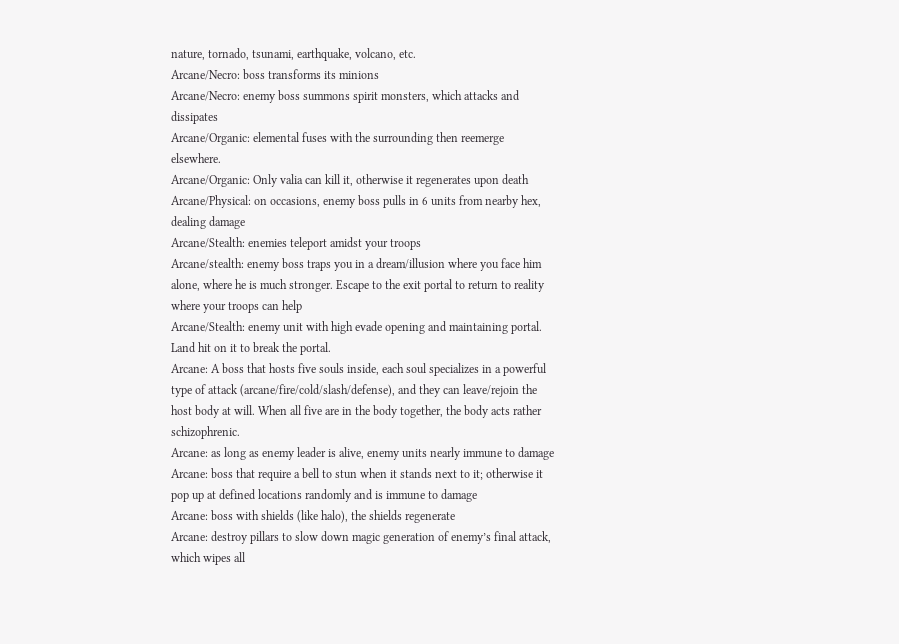nature, tornado, tsunami, earthquake, volcano, etc.
Arcane/Necro: boss transforms its minions
Arcane/Necro: enemy boss summons spirit monsters, which attacks and dissipates
Arcane/Organic: elemental fuses with the surrounding then reemerge elsewhere.
Arcane/Organic: Only valia can kill it, otherwise it regenerates upon death
Arcane/Physical: on occasions, enemy boss pulls in 6 units from nearby hex, dealing damage
Arcane/Stealth: enemies teleport amidst your troops
Arcane/stealth: enemy boss traps you in a dream/illusion where you face him alone, where he is much stronger. Escape to the exit portal to return to reality where your troops can help
Arcane/Stealth: enemy unit with high evade opening and maintaining portal. Land hit on it to break the portal.
Arcane: A boss that hosts five souls inside, each soul specializes in a powerful type of attack (arcane/fire/cold/slash/defense), and they can leave/rejoin the host body at will. When all five are in the body together, the body acts rather schizophrenic.
Arcane: as long as enemy leader is alive, enemy units nearly immune to damage
Arcane: boss that require a bell to stun when it stands next to it; otherwise it pop up at defined locations randomly and is immune to damage
Arcane: boss with shields (like halo), the shields regenerate
Arcane: destroy pillars to slow down magic generation of enemy’s final attack, which wipes all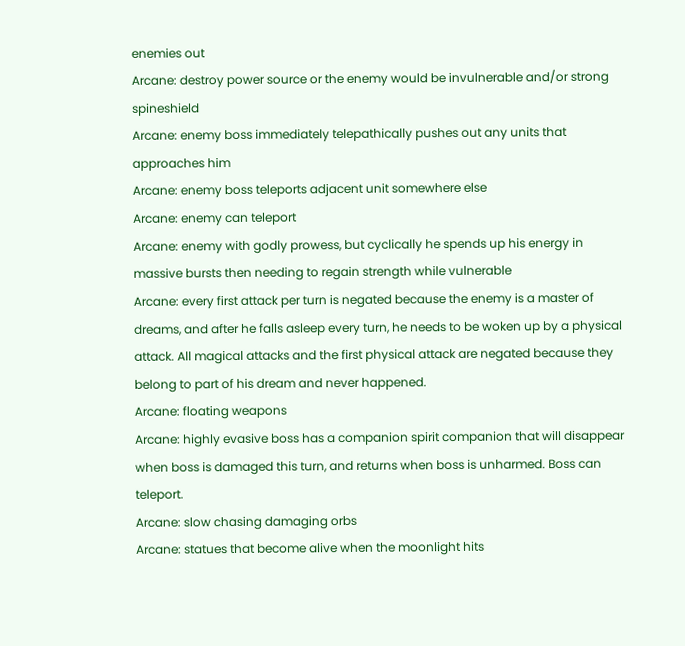enemies out
Arcane: destroy power source or the enemy would be invulnerable and/or strong spineshield
Arcane: enemy boss immediately telepathically pushes out any units that approaches him
Arcane: enemy boss teleports adjacent unit somewhere else
Arcane: enemy can teleport
Arcane: enemy with godly prowess, but cyclically he spends up his energy in massive bursts then needing to regain strength while vulnerable
Arcane: every first attack per turn is negated because the enemy is a master of dreams, and after he falls asleep every turn, he needs to be woken up by a physical attack. All magical attacks and the first physical attack are negated because they belong to part of his dream and never happened.
Arcane: floating weapons
Arcane: highly evasive boss has a companion spirit companion that will disappear when boss is damaged this turn, and returns when boss is unharmed. Boss can teleport.
Arcane: slow chasing damaging orbs
Arcane: statues that become alive when the moonlight hits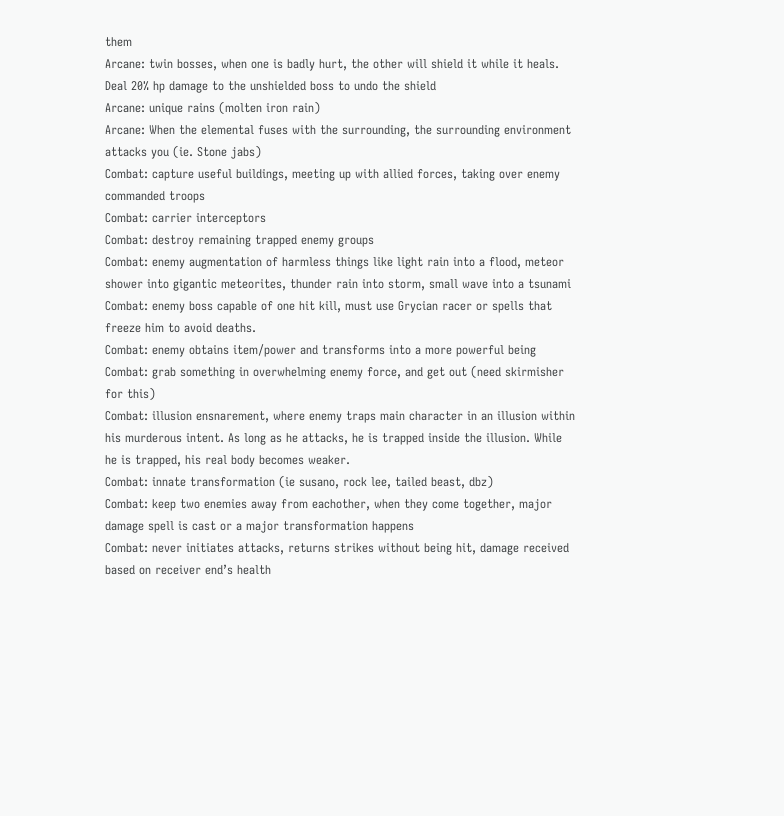them
Arcane: twin bosses, when one is badly hurt, the other will shield it while it heals. Deal 20% hp damage to the unshielded boss to undo the shield
Arcane: unique rains (molten iron rain)
Arcane: When the elemental fuses with the surrounding, the surrounding environment attacks you (ie. Stone jabs)
Combat: capture useful buildings, meeting up with allied forces, taking over enemy commanded troops
Combat: carrier interceptors
Combat: destroy remaining trapped enemy groups
Combat: enemy augmentation of harmless things like light rain into a flood, meteor shower into gigantic meteorites, thunder rain into storm, small wave into a tsunami
Combat: enemy boss capable of one hit kill, must use Grycian racer or spells that freeze him to avoid deaths.
Combat: enemy obtains item/power and transforms into a more powerful being
Combat: grab something in overwhelming enemy force, and get out (need skirmisher for this)
Combat: illusion ensnarement, where enemy traps main character in an illusion within his murderous intent. As long as he attacks, he is trapped inside the illusion. While he is trapped, his real body becomes weaker.
Combat: innate transformation (ie susano, rock lee, tailed beast, dbz)
Combat: keep two enemies away from eachother, when they come together, major damage spell is cast or a major transformation happens
Combat: never initiates attacks, returns strikes without being hit, damage received based on receiver end’s health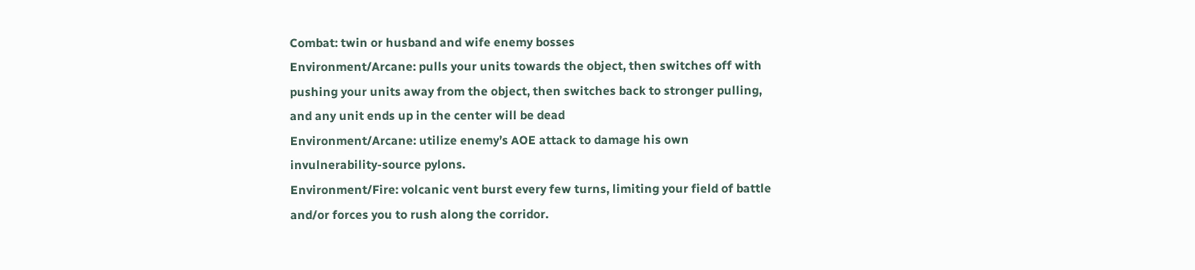Combat: twin or husband and wife enemy bosses
Environment/Arcane: pulls your units towards the object, then switches off with pushing your units away from the object, then switches back to stronger pulling, and any unit ends up in the center will be dead
Environment/Arcane: utilize enemy’s AOE attack to damage his own invulnerability-source pylons.
Environment/Fire: volcanic vent burst every few turns, limiting your field of battle and/or forces you to rush along the corridor.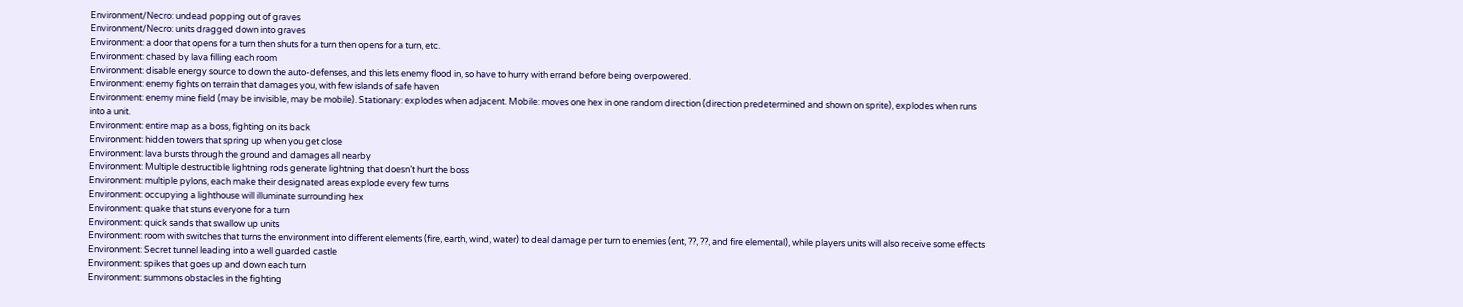Environment/Necro: undead popping out of graves
Environment/Necro: units dragged down into graves
Environment: a door that opens for a turn then shuts for a turn then opens for a turn, etc.
Environment: chased by lava filling each room
Environment: disable energy source to down the auto-defenses, and this lets enemy flood in, so have to hurry with errand before being overpowered.
Environment: enemy fights on terrain that damages you, with few islands of safe haven
Environment: enemy mine field (may be invisible, may be mobile). Stationary: explodes when adjacent. Mobile: moves one hex in one random direction (direction predetermined and shown on sprite), explodes when runs into a unit.
Environment: entire map as a boss, fighting on its back
Environment: hidden towers that spring up when you get close
Environment: lava bursts through the ground and damages all nearby
Environment: Multiple destructible lightning rods generate lightning that doesn’t hurt the boss
Environment: multiple pylons, each make their designated areas explode every few turns
Environment: occupying a lighthouse will illuminate surrounding hex
Environment: quake that stuns everyone for a turn
Environment: quick sands that swallow up units
Environment: room with switches that turns the environment into different elements (fire, earth, wind, water) to deal damage per turn to enemies (ent, ??, ??, and fire elemental), while players units will also receive some effects
Environment: Secret tunnel leading into a well guarded castle
Environment: spikes that goes up and down each turn
Environment: summons obstacles in the fighting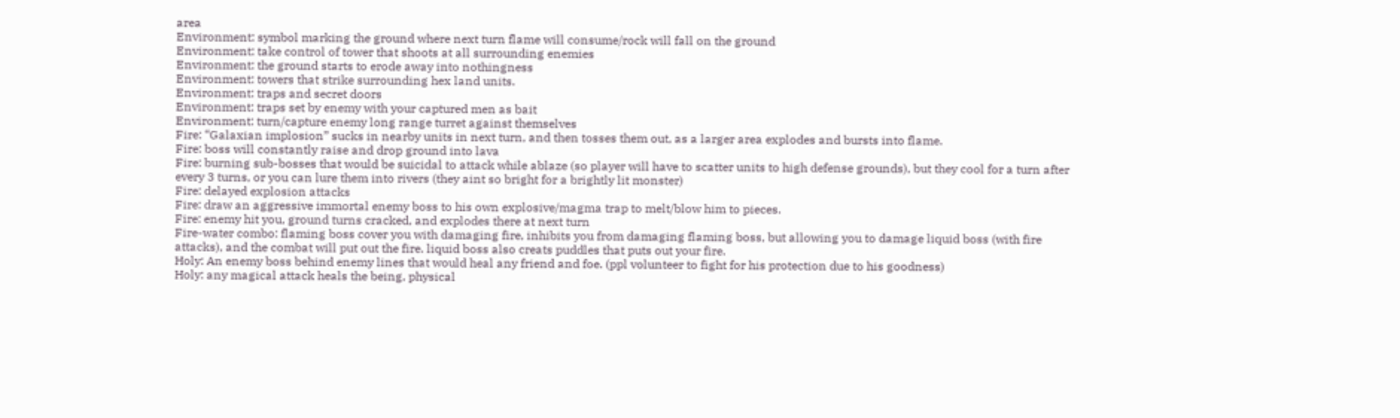area
Environment: symbol marking the ground where next turn flame will consume/rock will fall on the ground
Environment: take control of tower that shoots at all surrounding enemies
Environment: the ground starts to erode away into nothingness
Environment: towers that strike surrounding hex land units.
Environment: traps and secret doors
Environment: traps set by enemy with your captured men as bait
Environment: turn/capture enemy long range turret against themselves
Fire: “Galaxian implosion” sucks in nearby units in next turn, and then tosses them out, as a larger area explodes and bursts into flame.
Fire: boss will constantly raise and drop ground into lava
Fire: burning sub-bosses that would be suicidal to attack while ablaze (so player will have to scatter units to high defense grounds), but they cool for a turn after every 3 turns, or you can lure them into rivers (they aint so bright for a brightly lit monster)
Fire: delayed explosion attacks
Fire: draw an aggressive immortal enemy boss to his own explosive/magma trap to melt/blow him to pieces.
Fire: enemy hit you, ground turns cracked, and explodes there at next turn
Fire-water combo: flaming boss cover you with damaging fire, inhibits you from damaging flaming boss, but allowing you to damage liquid boss (with fire attacks), and the combat will put out the fire. liquid boss also creats puddles that puts out your fire.
Holy: An enemy boss behind enemy lines that would heal any friend and foe. (ppl volunteer to fight for his protection due to his goodness)
Holy: any magical attack heals the being, physical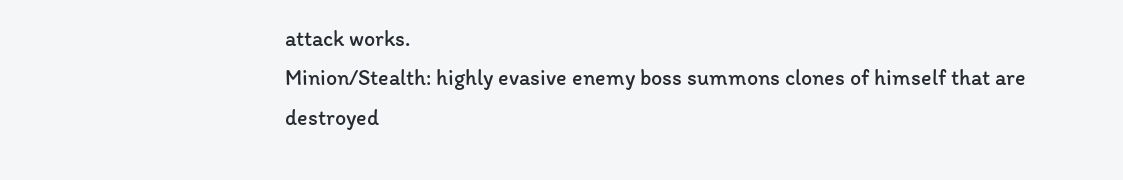attack works.
Minion/Stealth: highly evasive enemy boss summons clones of himself that are destroyed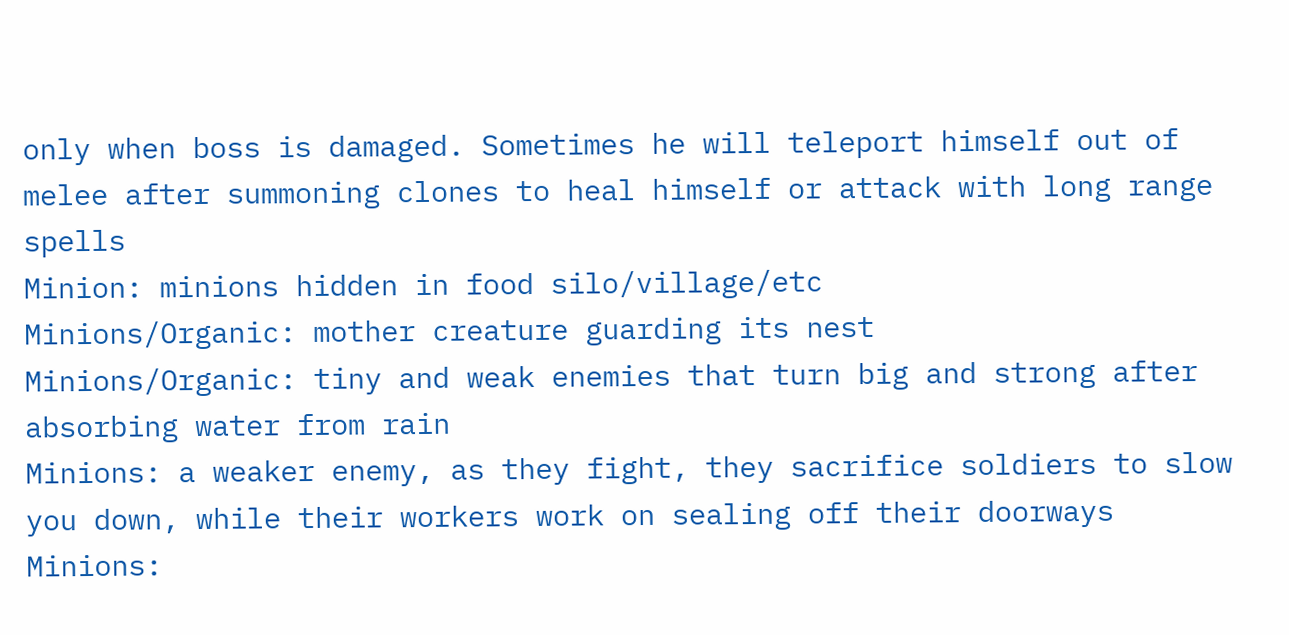only when boss is damaged. Sometimes he will teleport himself out of melee after summoning clones to heal himself or attack with long range spells
Minion: minions hidden in food silo/village/etc
Minions/Organic: mother creature guarding its nest
Minions/Organic: tiny and weak enemies that turn big and strong after absorbing water from rain
Minions: a weaker enemy, as they fight, they sacrifice soldiers to slow you down, while their workers work on sealing off their doorways
Minions: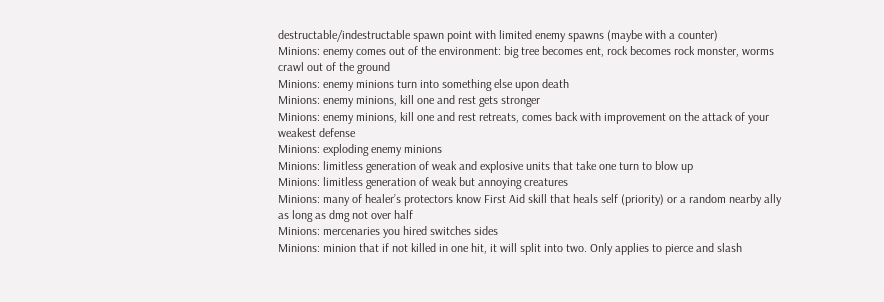destructable/indestructable spawn point with limited enemy spawns (maybe with a counter)
Minions: enemy comes out of the environment: big tree becomes ent, rock becomes rock monster, worms crawl out of the ground
Minions: enemy minions turn into something else upon death
Minions: enemy minions, kill one and rest gets stronger
Minions: enemy minions, kill one and rest retreats, comes back with improvement on the attack of your weakest defense
Minions: exploding enemy minions
Minions: limitless generation of weak and explosive units that take one turn to blow up
Minions: limitless generation of weak but annoying creatures
Minions: many of healer’s protectors know First Aid skill that heals self (priority) or a random nearby ally as long as dmg not over half
Minions: mercenaries you hired switches sides
Minions: minion that if not killed in one hit, it will split into two. Only applies to pierce and slash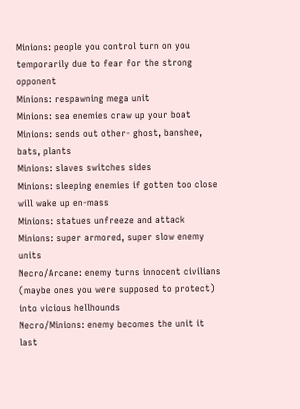Minions: people you control turn on you temporarily due to fear for the strong opponent
Minions: respawning mega unit
Minions: sea enemies craw up your boat
Minions: sends out other- ghost, banshee, bats, plants
Minions: slaves switches sides
Minions: sleeping enemies if gotten too close will wake up en-mass
Minions: statues unfreeze and attack
Minions: super armored, super slow enemy units
Necro/Arcane: enemy turns innocent civilians (maybe ones you were supposed to protect) into vicious hellhounds
Necro/Minions: enemy becomes the unit it last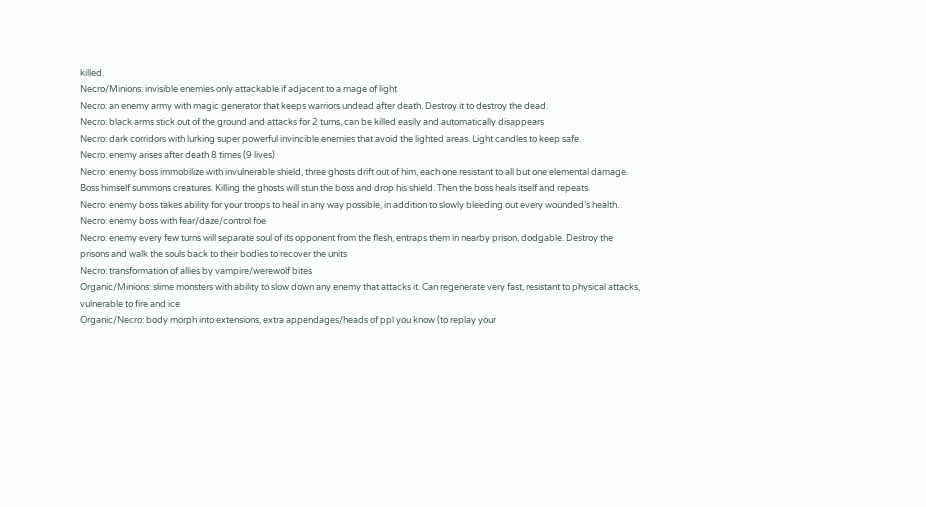killed.
Necro/Minions: invisible enemies only attackable if adjacent to a mage of light
Necro: an enemy army with magic generator that keeps warriors undead after death. Destroy it to destroy the dead.
Necro: black arms stick out of the ground and attacks for 2 turns, can be killed easily and automatically disappears
Necro: dark corridors with lurking super powerful invincible enemies that avoid the lighted areas. Light candles to keep safe.
Necro: enemy arises after death 8 times (9 lives)
Necro: enemy boss immobilize with invulnerable shield, three ghosts drift out of him, each one resistant to all but one elemental damage. Boss himself summons creatures. Killing the ghosts will stun the boss and drop his shield. Then the boss heals itself and repeats.
Necro: enemy boss takes ability for your troops to heal in any way possible, in addition to slowly bleeding out every wounded’s health.
Necro: enemy boss with fear/daze/control foe
Necro: enemy every few turns will separate soul of its opponent from the flesh, entraps them in nearby prison, dodgable. Destroy the prisons and walk the souls back to their bodies to recover the units
Necro: transformation of allies by vampire/werewolf bites
Organic/Minions: slime monsters with ability to slow down any enemy that attacks it. Can regenerate very fast, resistant to physical attacks, vulnerable to fire and ice
Organic/Necro: body morph into extensions, extra appendages/heads of ppl you know (to replay your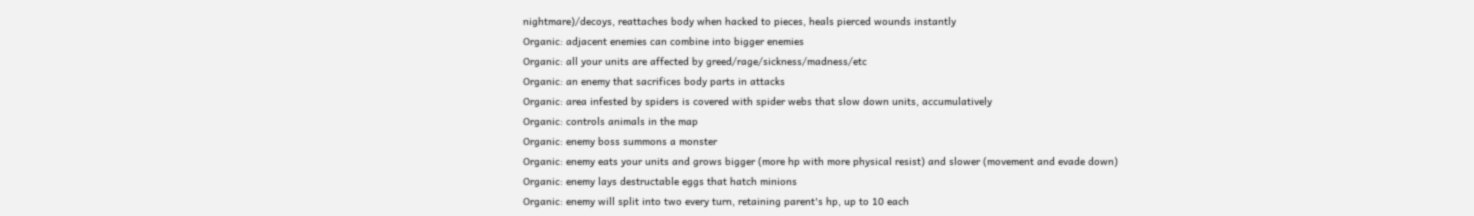nightmare)/decoys, reattaches body when hacked to pieces, heals pierced wounds instantly
Organic: adjacent enemies can combine into bigger enemies
Organic: all your units are affected by greed/rage/sickness/madness/etc
Organic: an enemy that sacrifices body parts in attacks
Organic: area infested by spiders is covered with spider webs that slow down units, accumulatively
Organic: controls animals in the map
Organic: enemy boss summons a monster
Organic: enemy eats your units and grows bigger (more hp with more physical resist) and slower (movement and evade down)
Organic: enemy lays destructable eggs that hatch minions
Organic: enemy will split into two every turn, retaining parent's hp, up to 10 each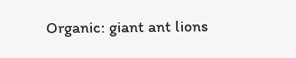Organic: giant ant lions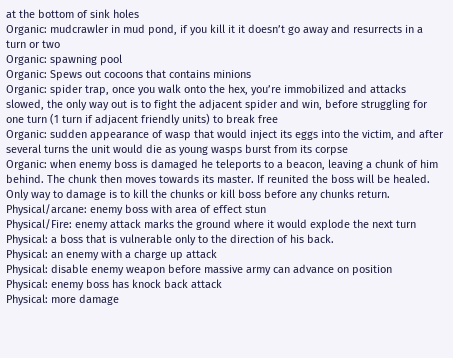at the bottom of sink holes
Organic: mudcrawler in mud pond, if you kill it it doesn’t go away and resurrects in a turn or two
Organic: spawning pool
Organic: Spews out cocoons that contains minions
Organic: spider trap, once you walk onto the hex, you’re immobilized and attacks slowed, the only way out is to fight the adjacent spider and win, before struggling for one turn (1 turn if adjacent friendly units) to break free
Organic: sudden appearance of wasp that would inject its eggs into the victim, and after several turns the unit would die as young wasps burst from its corpse
Organic: when enemy boss is damaged he teleports to a beacon, leaving a chunk of him behind. The chunk then moves towards its master. If reunited the boss will be healed. Only way to damage is to kill the chunks or kill boss before any chunks return.
Physical/arcane: enemy boss with area of effect stun
Physical/Fire: enemy attack marks the ground where it would explode the next turn
Physical: a boss that is vulnerable only to the direction of his back.
Physical: an enemy with a charge up attack
Physical: disable enemy weapon before massive army can advance on position
Physical: enemy boss has knock back attack
Physical: more damage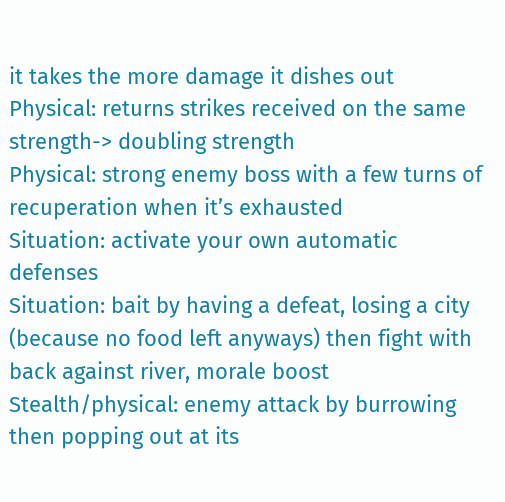it takes the more damage it dishes out
Physical: returns strikes received on the same strength-> doubling strength
Physical: strong enemy boss with a few turns of recuperation when it’s exhausted
Situation: activate your own automatic defenses
Situation: bait by having a defeat, losing a city (because no food left anyways) then fight with back against river, morale boost
Stealth/physical: enemy attack by burrowing then popping out at its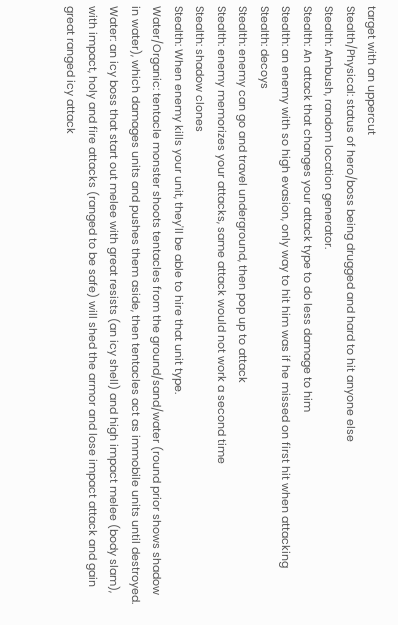target with an uppercut
Stealth/Physical: status of hero/boss being drugged and hard to hit anyone else
Stealth: Ambush, random location generator.
Stealth: An attack that changes your attack type to do less damage to him
Stealth: an enemy with so high evasion, only way to hit him was if he missed on first hit when attacking
Stealth: decoys
Stealth: enemy can go and travel underground, then pop up to attack
Stealth: enemy memorizes your attacks, same attack would not work a second time
Stealth: shadow clones
Stealth: When enemy kills your unit, they'll be able to hire that unit type.
Water/Organic: tentacle monster shoots tentacles from the ground/sand/water (round prior shows shadow in water), which damages units and pushes them aside, then tentacles act as immobile units until destroyed.
Water: an icy boss that start out melee with great resists (an icy shell) and high impact melee (body slam), with impact, holy and fire attacks (ranged to be safe) will shed the armor and lose impact attack and gain great ranged icy attack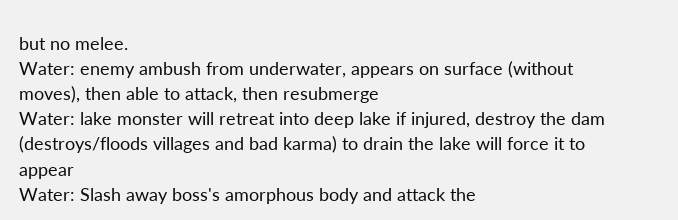but no melee.
Water: enemy ambush from underwater, appears on surface (without moves), then able to attack, then resubmerge
Water: lake monster will retreat into deep lake if injured, destroy the dam (destroys/floods villages and bad karma) to drain the lake will force it to appear
Water: Slash away boss's amorphous body and attack the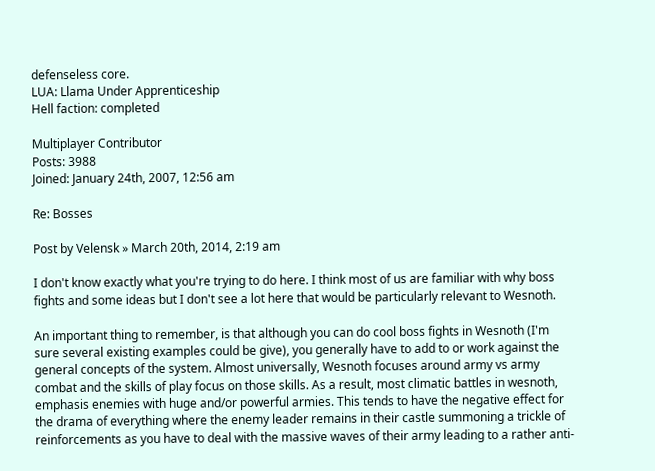defenseless core.
LUA: Llama Under Apprenticeship
Hell faction: completed

Multiplayer Contributor
Posts: 3988
Joined: January 24th, 2007, 12:56 am

Re: Bosses

Post by Velensk » March 20th, 2014, 2:19 am

I don't know exactly what you're trying to do here. I think most of us are familiar with why boss fights and some ideas but I don't see a lot here that would be particularly relevant to Wesnoth.

An important thing to remember, is that although you can do cool boss fights in Wesnoth (I'm sure several existing examples could be give), you generally have to add to or work against the general concepts of the system. Almost universally, Wesnoth focuses around army vs army combat and the skills of play focus on those skills. As a result, most climatic battles in wesnoth, emphasis enemies with huge and/or powerful armies. This tends to have the negative effect for the drama of everything where the enemy leader remains in their castle summoning a trickle of reinforcements as you have to deal with the massive waves of their army leading to a rather anti-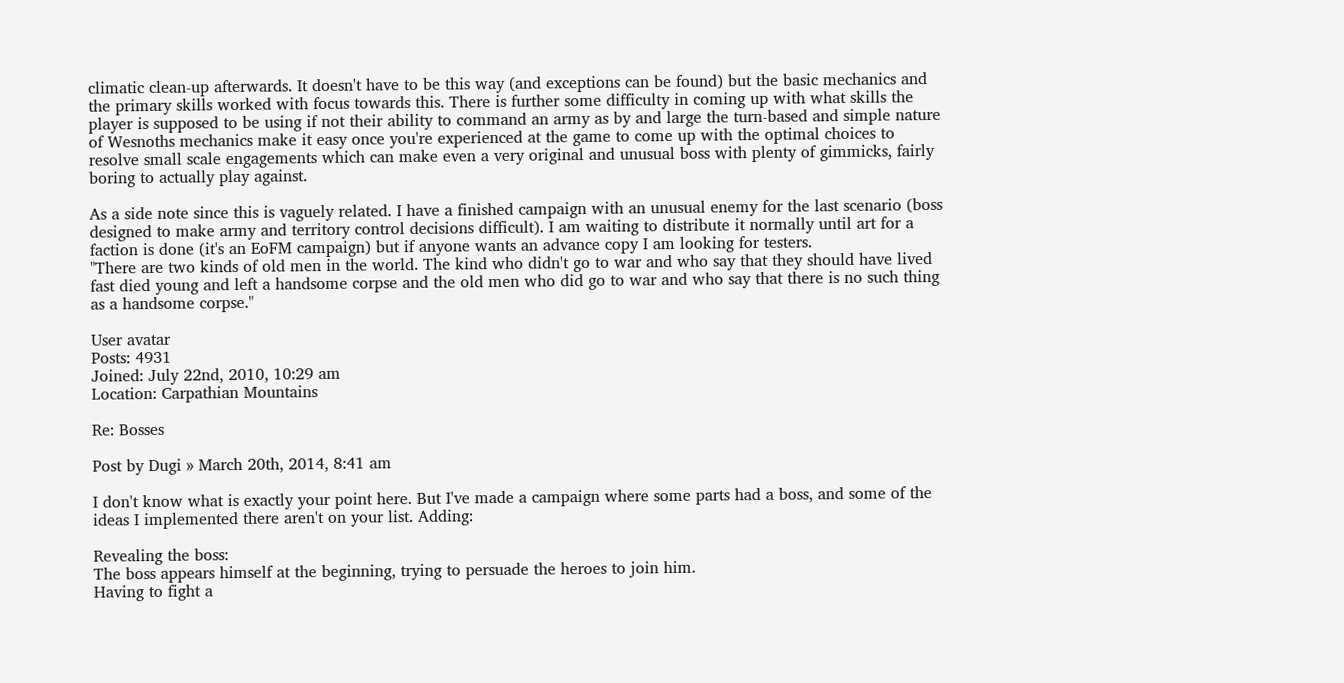climatic clean-up afterwards. It doesn't have to be this way (and exceptions can be found) but the basic mechanics and the primary skills worked with focus towards this. There is further some difficulty in coming up with what skills the player is supposed to be using if not their ability to command an army as by and large the turn-based and simple nature of Wesnoths mechanics make it easy once you're experienced at the game to come up with the optimal choices to resolve small scale engagements which can make even a very original and unusual boss with plenty of gimmicks, fairly boring to actually play against.

As a side note since this is vaguely related. I have a finished campaign with an unusual enemy for the last scenario (boss designed to make army and territory control decisions difficult). I am waiting to distribute it normally until art for a faction is done (it's an EoFM campaign) but if anyone wants an advance copy I am looking for testers.
"There are two kinds of old men in the world. The kind who didn't go to war and who say that they should have lived fast died young and left a handsome corpse and the old men who did go to war and who say that there is no such thing as a handsome corpse."

User avatar
Posts: 4931
Joined: July 22nd, 2010, 10:29 am
Location: Carpathian Mountains

Re: Bosses

Post by Dugi » March 20th, 2014, 8:41 am

I don't know what is exactly your point here. But I've made a campaign where some parts had a boss, and some of the ideas I implemented there aren't on your list. Adding:

Revealing the boss:
The boss appears himself at the beginning, trying to persuade the heroes to join him.
Having to fight a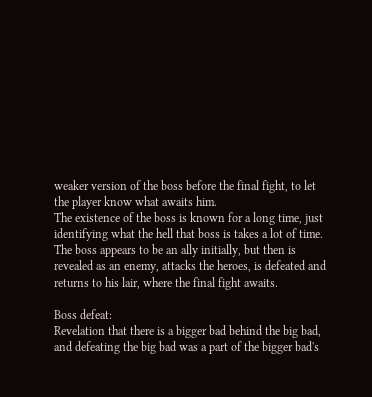weaker version of the boss before the final fight, to let the player know what awaits him.
The existence of the boss is known for a long time, just identifying what the hell that boss is takes a lot of time.
The boss appears to be an ally initially, but then is revealed as an enemy, attacks the heroes, is defeated and returns to his lair, where the final fight awaits.

Boss defeat:
Revelation that there is a bigger bad behind the big bad, and defeating the big bad was a part of the bigger bad's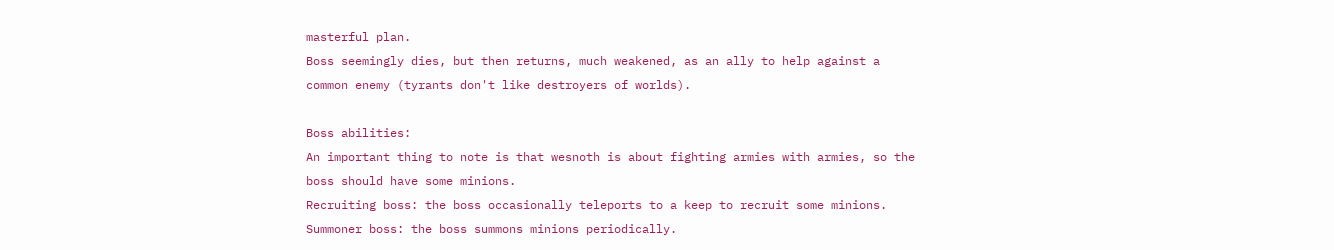masterful plan.
Boss seemingly dies, but then returns, much weakened, as an ally to help against a common enemy (tyrants don't like destroyers of worlds).

Boss abilities:
An important thing to note is that wesnoth is about fighting armies with armies, so the boss should have some minions.
Recruiting boss: the boss occasionally teleports to a keep to recruit some minions.
Summoner boss: the boss summons minions periodically.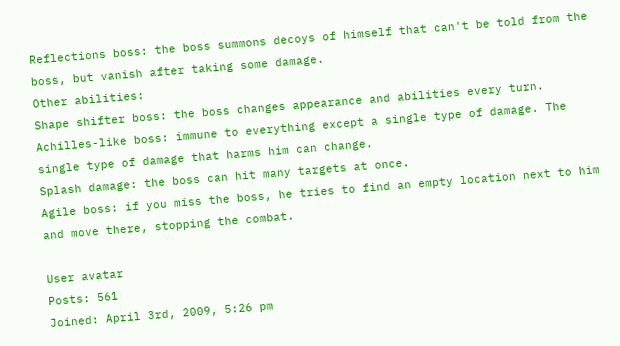Reflections boss: the boss summons decoys of himself that can't be told from the boss, but vanish after taking some damage.
Other abilities:
Shape shifter boss: the boss changes appearance and abilities every turn.
Achilles-like boss: immune to everything except a single type of damage. The single type of damage that harms him can change.
Splash damage: the boss can hit many targets at once.
Agile boss: if you miss the boss, he tries to find an empty location next to him and move there, stopping the combat.

User avatar
Posts: 561
Joined: April 3rd, 2009, 5:26 pm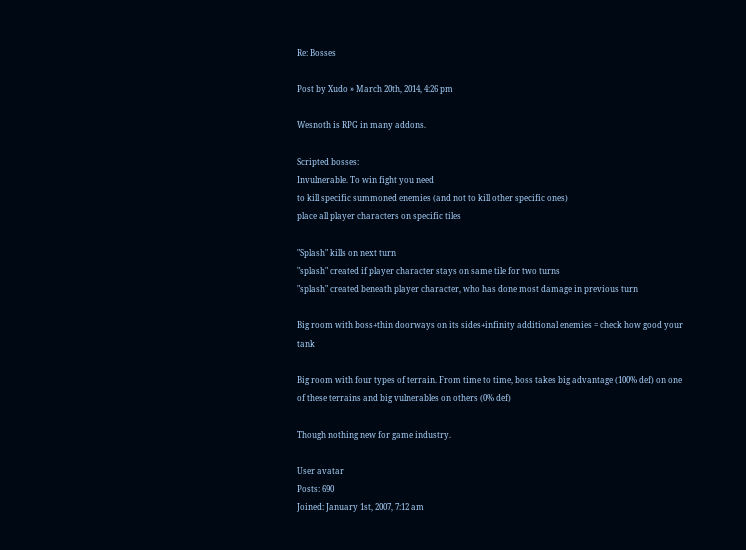Re: Bosses

Post by Xudo » March 20th, 2014, 4:26 pm

Wesnoth is RPG in many addons.

Scripted bosses:
Invulnerable. To win fight you need
to kill specific summoned enemies (and not to kill other specific ones)
place all player characters on specific tiles

"Splash" kills on next turn
"splash" created if player character stays on same tile for two turns
"splash" created beneath player character, who has done most damage in previous turn

Big room with boss+thin doorways on its sides+infinity additional enemies = check how good your tank

Big room with four types of terrain. From time to time, boss takes big advantage (100% def) on one of these terrains and big vulnerables on others (0% def)

Though nothing new for game industry.

User avatar
Posts: 690
Joined: January 1st, 2007, 7:12 am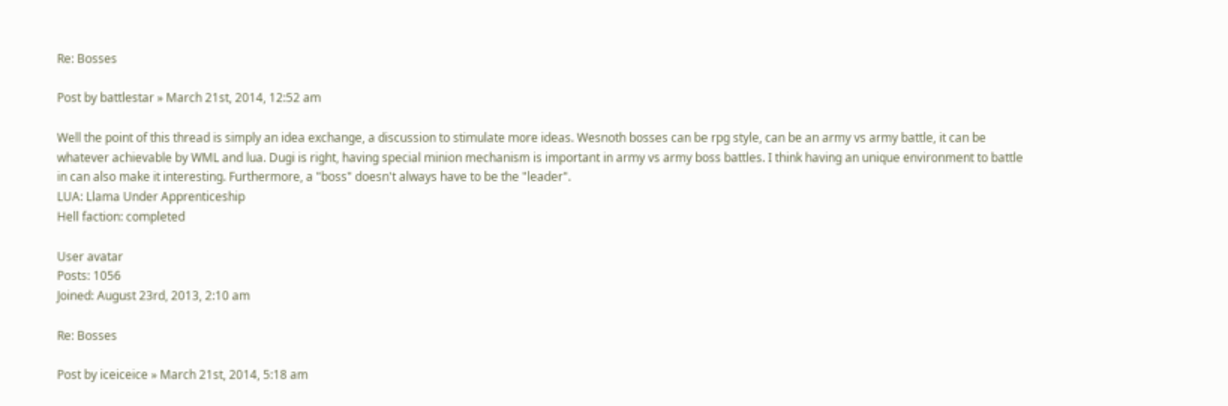Re: Bosses

Post by battlestar » March 21st, 2014, 12:52 am

Well the point of this thread is simply an idea exchange, a discussion to stimulate more ideas. Wesnoth bosses can be rpg style, can be an army vs army battle, it can be whatever achievable by WML and lua. Dugi is right, having special minion mechanism is important in army vs army boss battles. I think having an unique environment to battle in can also make it interesting. Furthermore, a "boss" doesn't always have to be the "leader".
LUA: Llama Under Apprenticeship
Hell faction: completed

User avatar
Posts: 1056
Joined: August 23rd, 2013, 2:10 am

Re: Bosses

Post by iceiceice » March 21st, 2014, 5:18 am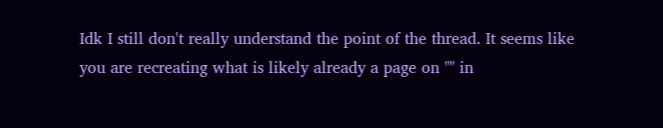Idk I still don't really understand the point of the thread. It seems like you are recreating what is likely already a page on "" in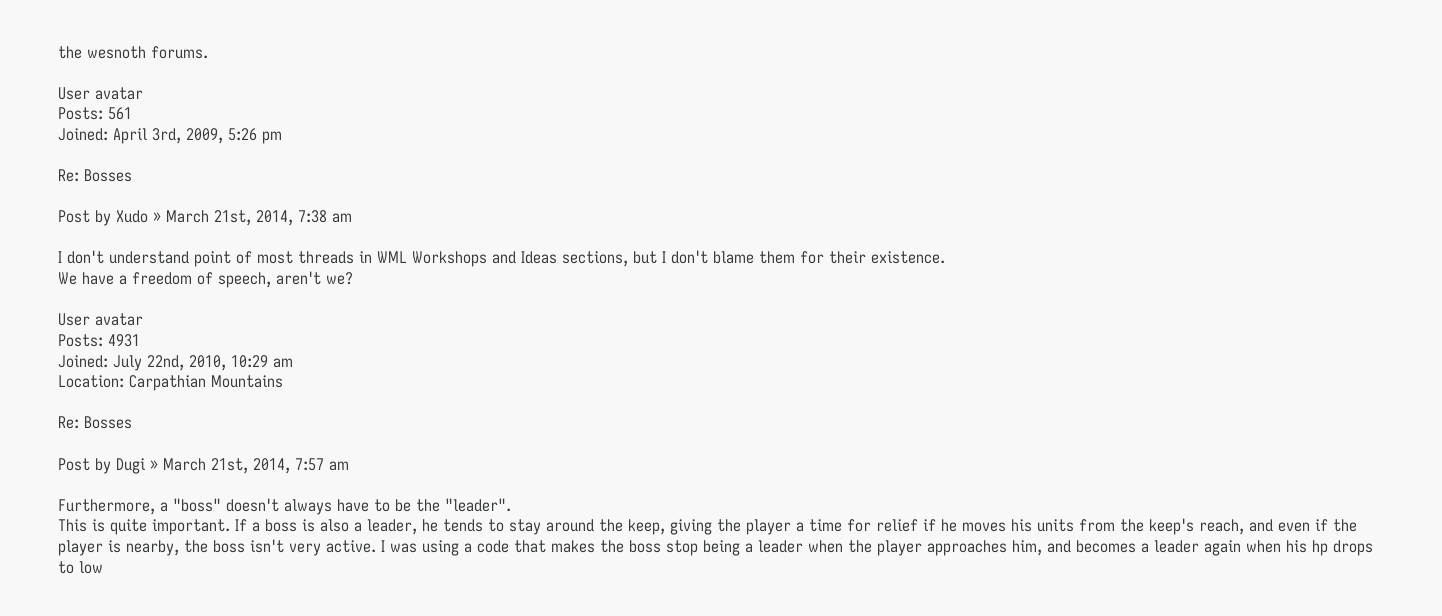the wesnoth forums.

User avatar
Posts: 561
Joined: April 3rd, 2009, 5:26 pm

Re: Bosses

Post by Xudo » March 21st, 2014, 7:38 am

I don't understand point of most threads in WML Workshops and Ideas sections, but I don't blame them for their existence.
We have a freedom of speech, aren't we?

User avatar
Posts: 4931
Joined: July 22nd, 2010, 10:29 am
Location: Carpathian Mountains

Re: Bosses

Post by Dugi » March 21st, 2014, 7:57 am

Furthermore, a "boss" doesn't always have to be the "leader".
This is quite important. If a boss is also a leader, he tends to stay around the keep, giving the player a time for relief if he moves his units from the keep's reach, and even if the player is nearby, the boss isn't very active. I was using a code that makes the boss stop being a leader when the player approaches him, and becomes a leader again when his hp drops to low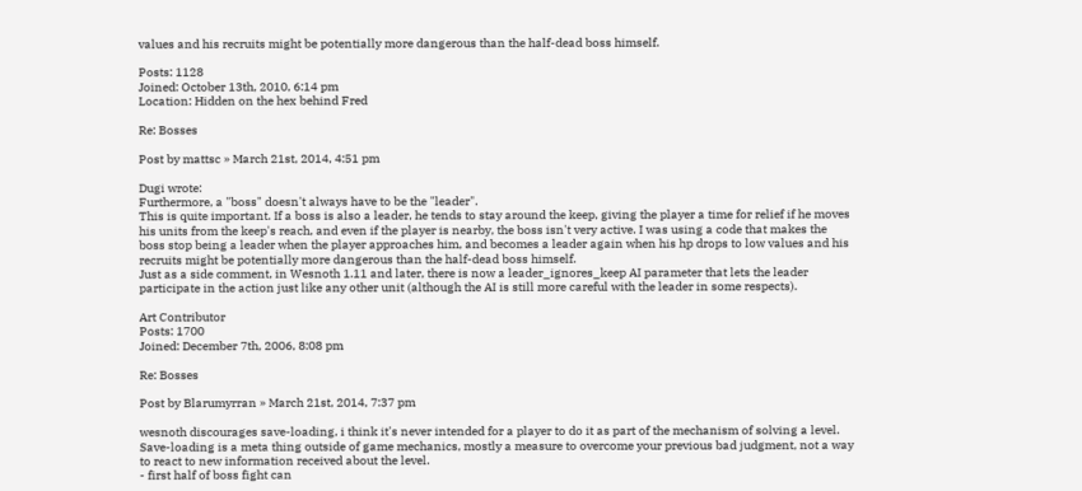values and his recruits might be potentially more dangerous than the half-dead boss himself.

Posts: 1128
Joined: October 13th, 2010, 6:14 pm
Location: Hidden on the hex behind Fred

Re: Bosses

Post by mattsc » March 21st, 2014, 4:51 pm

Dugi wrote:
Furthermore, a "boss" doesn't always have to be the "leader".
This is quite important. If a boss is also a leader, he tends to stay around the keep, giving the player a time for relief if he moves his units from the keep's reach, and even if the player is nearby, the boss isn't very active. I was using a code that makes the boss stop being a leader when the player approaches him, and becomes a leader again when his hp drops to low values and his recruits might be potentially more dangerous than the half-dead boss himself.
Just as a side comment, in Wesnoth 1.11 and later, there is now a leader_ignores_keep AI parameter that lets the leader participate in the action just like any other unit (although the AI is still more careful with the leader in some respects).

Art Contributor
Posts: 1700
Joined: December 7th, 2006, 8:08 pm

Re: Bosses

Post by Blarumyrran » March 21st, 2014, 7:37 pm

wesnoth discourages save-loading, i think it's never intended for a player to do it as part of the mechanism of solving a level. Save-loading is a meta thing outside of game mechanics, mostly a measure to overcome your previous bad judgment, not a way to react to new information received about the level.
- first half of boss fight can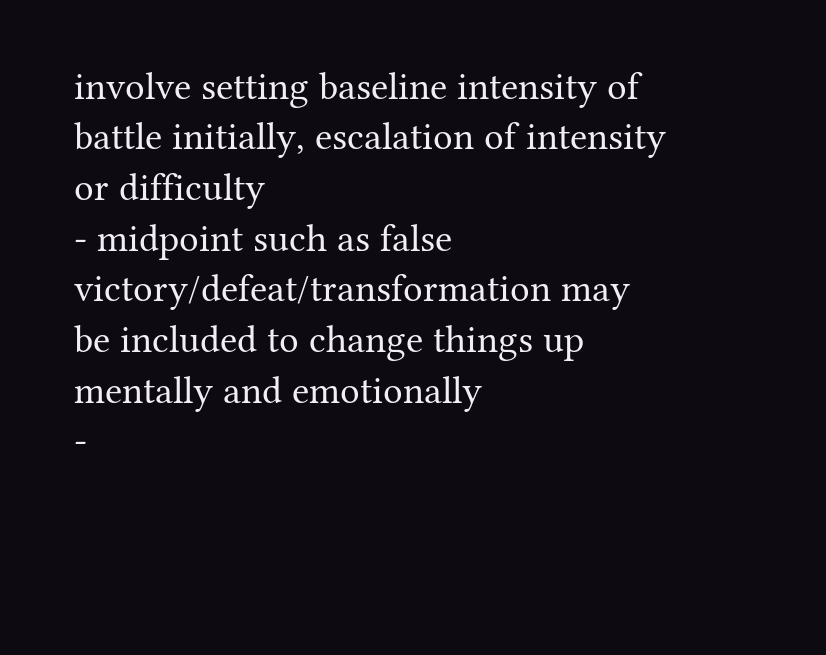involve setting baseline intensity of battle initially, escalation of intensity or difficulty
- midpoint such as false victory/defeat/transformation may be included to change things up mentally and emotionally
-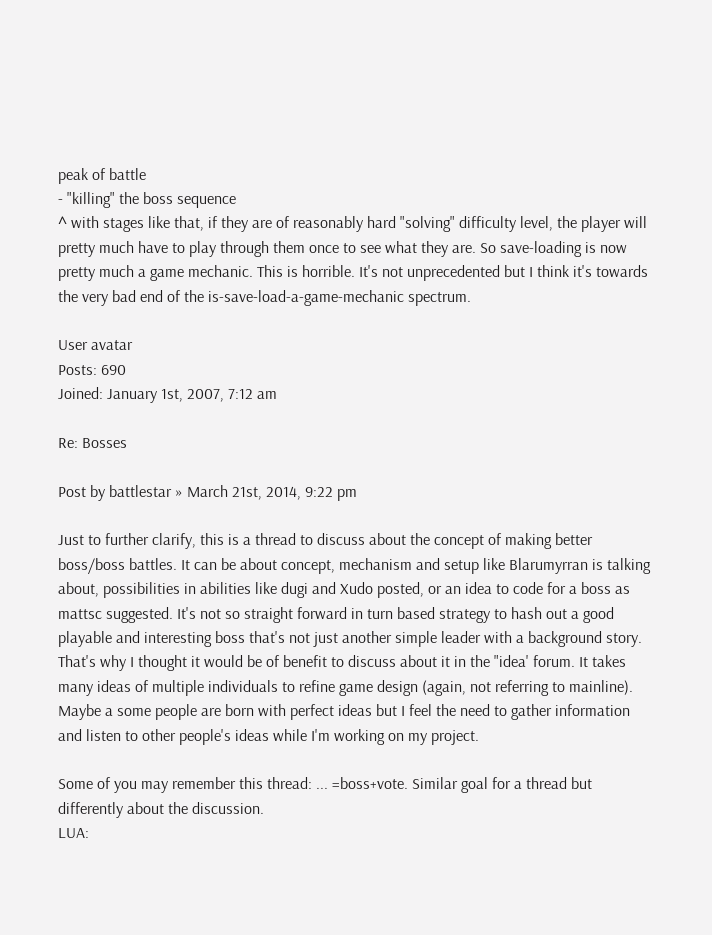peak of battle
- "killing" the boss sequence
^ with stages like that, if they are of reasonably hard "solving" difficulty level, the player will pretty much have to play through them once to see what they are. So save-loading is now pretty much a game mechanic. This is horrible. It's not unprecedented but I think it's towards the very bad end of the is-save-load-a-game-mechanic spectrum.

User avatar
Posts: 690
Joined: January 1st, 2007, 7:12 am

Re: Bosses

Post by battlestar » March 21st, 2014, 9:22 pm

Just to further clarify, this is a thread to discuss about the concept of making better boss/boss battles. It can be about concept, mechanism and setup like Blarumyrran is talking about, possibilities in abilities like dugi and Xudo posted, or an idea to code for a boss as mattsc suggested. It's not so straight forward in turn based strategy to hash out a good playable and interesting boss that's not just another simple leader with a background story. That's why I thought it would be of benefit to discuss about it in the "idea' forum. It takes many ideas of multiple individuals to refine game design (again, not referring to mainline). Maybe a some people are born with perfect ideas but I feel the need to gather information and listen to other people's ideas while I'm working on my project.

Some of you may remember this thread: ... =boss+vote. Similar goal for a thread but differently about the discussion.
LUA: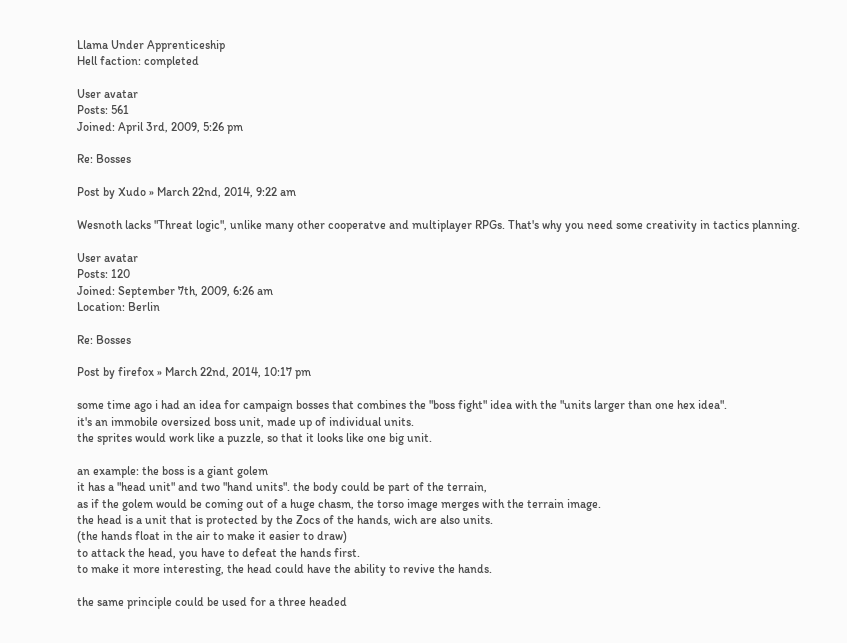Llama Under Apprenticeship
Hell faction: completed

User avatar
Posts: 561
Joined: April 3rd, 2009, 5:26 pm

Re: Bosses

Post by Xudo » March 22nd, 2014, 9:22 am

Wesnoth lacks "Threat logic", unlike many other cooperatve and multiplayer RPGs. That's why you need some creativity in tactics planning.

User avatar
Posts: 120
Joined: September 7th, 2009, 6:26 am
Location: Berlin

Re: Bosses

Post by firefox » March 22nd, 2014, 10:17 pm

some time ago i had an idea for campaign bosses that combines the "boss fight" idea with the "units larger than one hex idea".
it's an immobile oversized boss unit, made up of individual units.
the sprites would work like a puzzle, so that it looks like one big unit.

an example: the boss is a giant golem
it has a "head unit" and two "hand units". the body could be part of the terrain,
as if the golem would be coming out of a huge chasm, the torso image merges with the terrain image.
the head is a unit that is protected by the Zocs of the hands, wich are also units.
(the hands float in the air to make it easier to draw)
to attack the head, you have to defeat the hands first.
to make it more interesting, the head could have the ability to revive the hands.

the same principle could be used for a three headed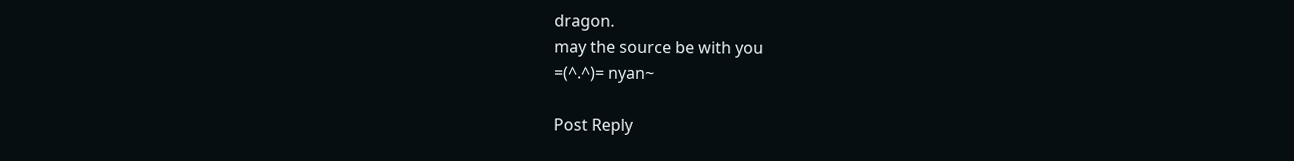dragon.
may the source be with you
=(^.^)= nyan~

Post Reply